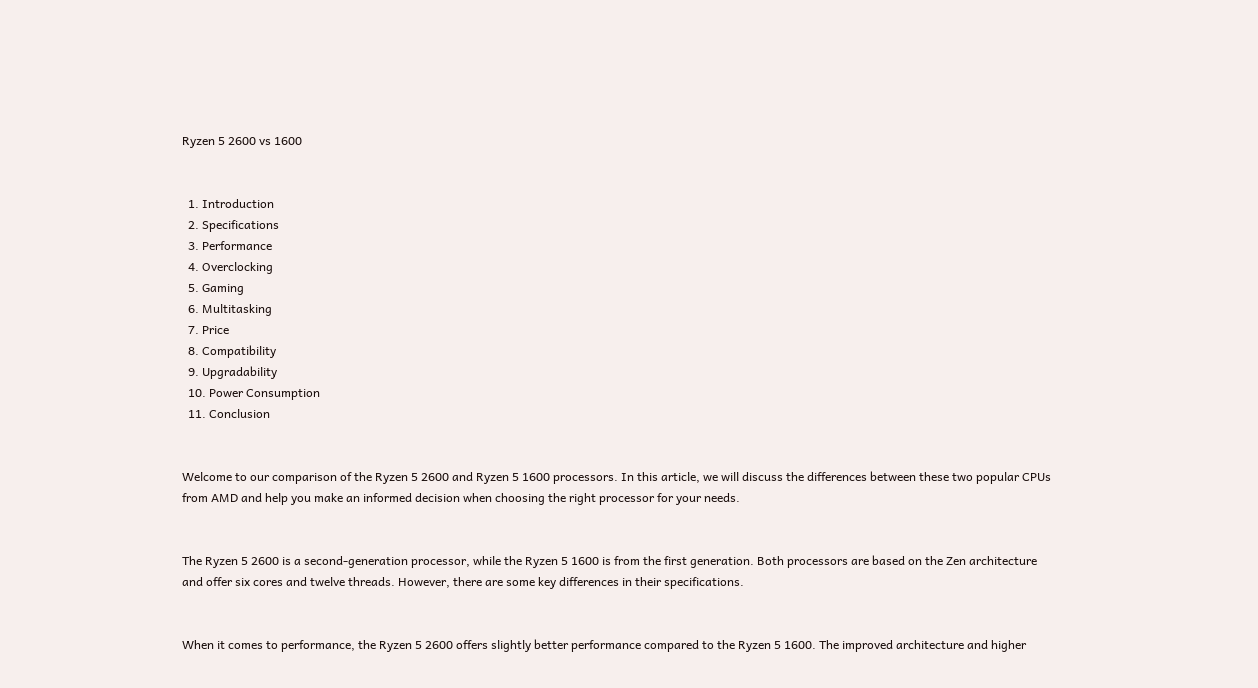Ryzen 5 2600 vs 1600


  1. Introduction
  2. Specifications
  3. Performance
  4. Overclocking
  5. Gaming
  6. Multitasking
  7. Price
  8. Compatibility
  9. Upgradability
  10. Power Consumption
  11. Conclusion


Welcome to our comparison of the Ryzen 5 2600 and Ryzen 5 1600 processors. In this article, we will discuss the differences between these two popular CPUs from AMD and help you make an informed decision when choosing the right processor for your needs.


The Ryzen 5 2600 is a second-generation processor, while the Ryzen 5 1600 is from the first generation. Both processors are based on the Zen architecture and offer six cores and twelve threads. However, there are some key differences in their specifications.


When it comes to performance, the Ryzen 5 2600 offers slightly better performance compared to the Ryzen 5 1600. The improved architecture and higher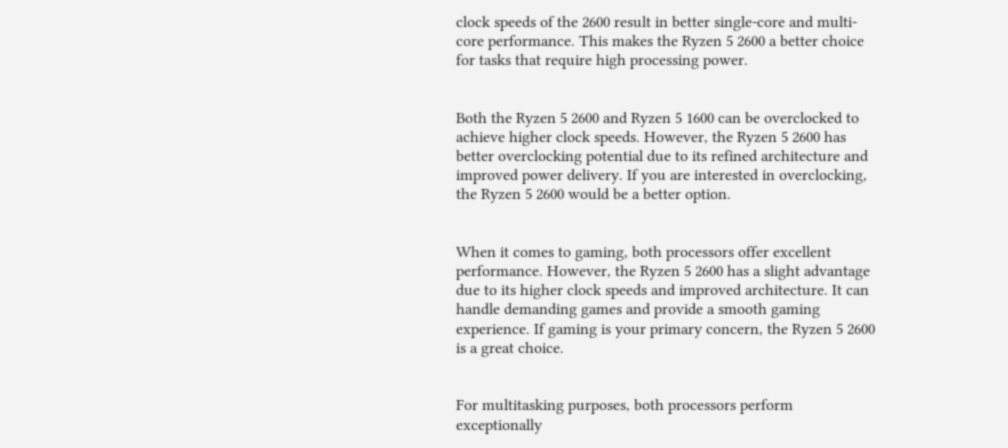clock speeds of the 2600 result in better single-core and multi-core performance. This makes the Ryzen 5 2600 a better choice for tasks that require high processing power.


Both the Ryzen 5 2600 and Ryzen 5 1600 can be overclocked to achieve higher clock speeds. However, the Ryzen 5 2600 has better overclocking potential due to its refined architecture and improved power delivery. If you are interested in overclocking, the Ryzen 5 2600 would be a better option.


When it comes to gaming, both processors offer excellent performance. However, the Ryzen 5 2600 has a slight advantage due to its higher clock speeds and improved architecture. It can handle demanding games and provide a smooth gaming experience. If gaming is your primary concern, the Ryzen 5 2600 is a great choice.


For multitasking purposes, both processors perform exceptionally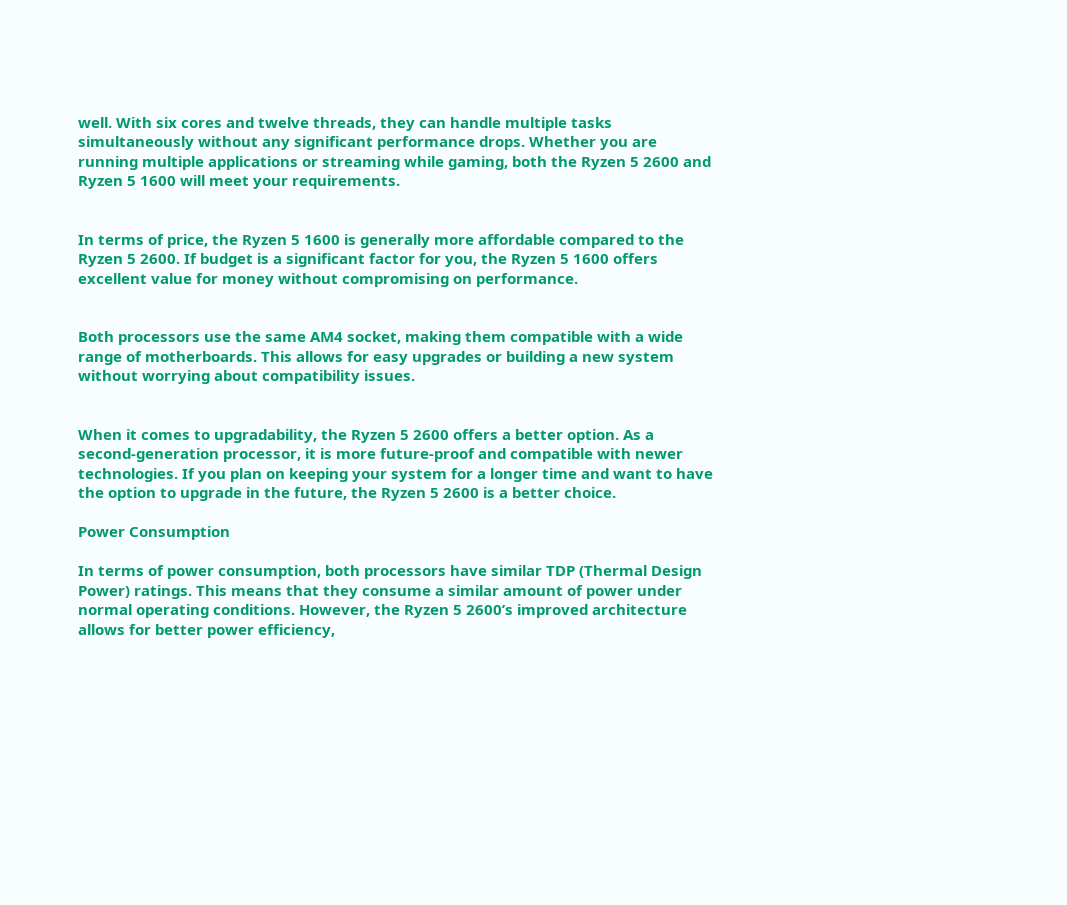well. With six cores and twelve threads, they can handle multiple tasks simultaneously without any significant performance drops. Whether you are running multiple applications or streaming while gaming, both the Ryzen 5 2600 and Ryzen 5 1600 will meet your requirements.


In terms of price, the Ryzen 5 1600 is generally more affordable compared to the Ryzen 5 2600. If budget is a significant factor for you, the Ryzen 5 1600 offers excellent value for money without compromising on performance.


Both processors use the same AM4 socket, making them compatible with a wide range of motherboards. This allows for easy upgrades or building a new system without worrying about compatibility issues.


When it comes to upgradability, the Ryzen 5 2600 offers a better option. As a second-generation processor, it is more future-proof and compatible with newer technologies. If you plan on keeping your system for a longer time and want to have the option to upgrade in the future, the Ryzen 5 2600 is a better choice.

Power Consumption

In terms of power consumption, both processors have similar TDP (Thermal Design Power) ratings. This means that they consume a similar amount of power under normal operating conditions. However, the Ryzen 5 2600’s improved architecture allows for better power efficiency,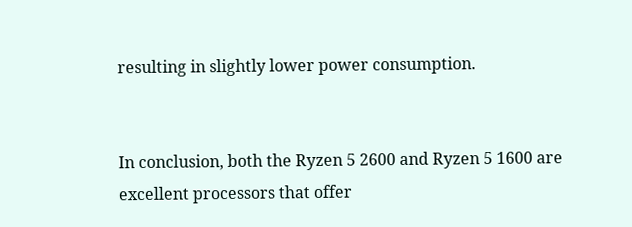resulting in slightly lower power consumption.


In conclusion, both the Ryzen 5 2600 and Ryzen 5 1600 are excellent processors that offer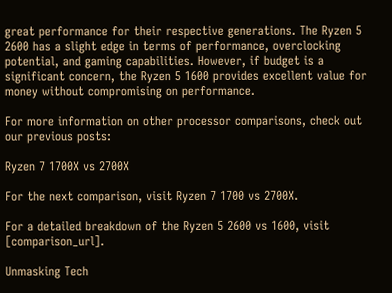great performance for their respective generations. The Ryzen 5 2600 has a slight edge in terms of performance, overclocking potential, and gaming capabilities. However, if budget is a significant concern, the Ryzen 5 1600 provides excellent value for money without compromising on performance.

For more information on other processor comparisons, check out our previous posts:

Ryzen 7 1700X vs 2700X

For the next comparison, visit Ryzen 7 1700 vs 2700X.

For a detailed breakdown of the Ryzen 5 2600 vs 1600, visit [comparison_url].

Unmasking Tech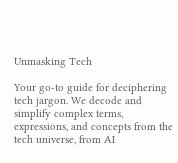Unmasking Tech

Your go-to guide for deciphering tech jargon. We decode and simplify complex terms, expressions, and concepts from the tech universe, from AI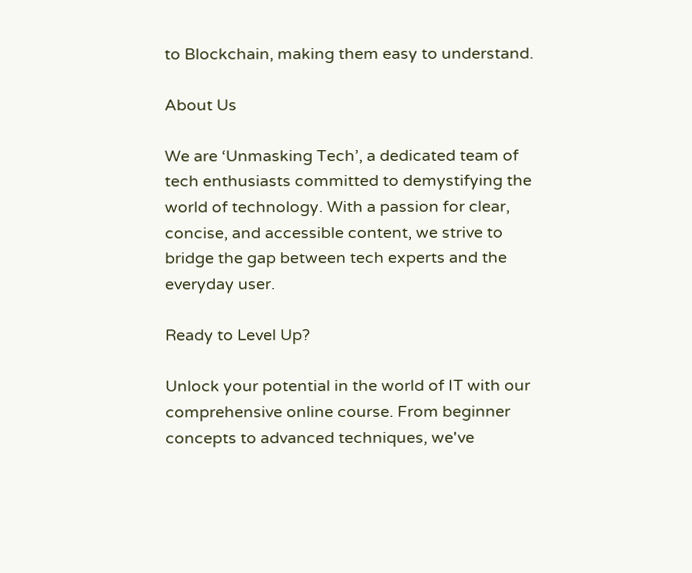to Blockchain, making them easy to understand.

About Us

We are ‘Unmasking Tech’, a dedicated team of tech enthusiasts committed to demystifying the world of technology. With a passion for clear, concise, and accessible content, we strive to bridge the gap between tech experts and the everyday user.

Ready to Level Up?

Unlock your potential in the world of IT with our comprehensive online course. From beginner concepts to advanced techniques, we've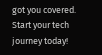got you covered. Start your tech journey today!